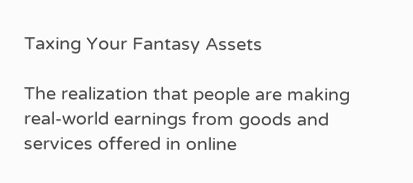Taxing Your Fantasy Assets

The realization that people are making real-world earnings from goods and services offered in online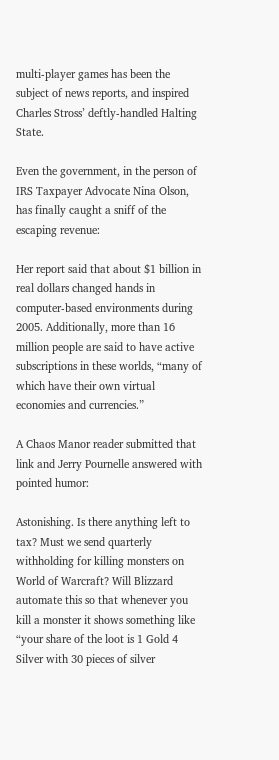multi-player games has been the subject of news reports, and inspired Charles Stross’ deftly-handled Halting State.

Even the government, in the person of IRS Taxpayer Advocate Nina Olson, has finally caught a sniff of the escaping revenue:

Her report said that about $1 billion in real dollars changed hands in computer-based environments during 2005. Additionally, more than 16 million people are said to have active subscriptions in these worlds, “many of which have their own virtual economies and currencies.”

A Chaos Manor reader submitted that link and Jerry Pournelle answered with pointed humor:

Astonishing. Is there anything left to tax? Must we send quarterly withholding for killing monsters on World of Warcraft? Will Blizzard automate this so that whenever you kill a monster it shows something like “your share of the loot is 1 Gold 4 Silver with 30 pieces of silver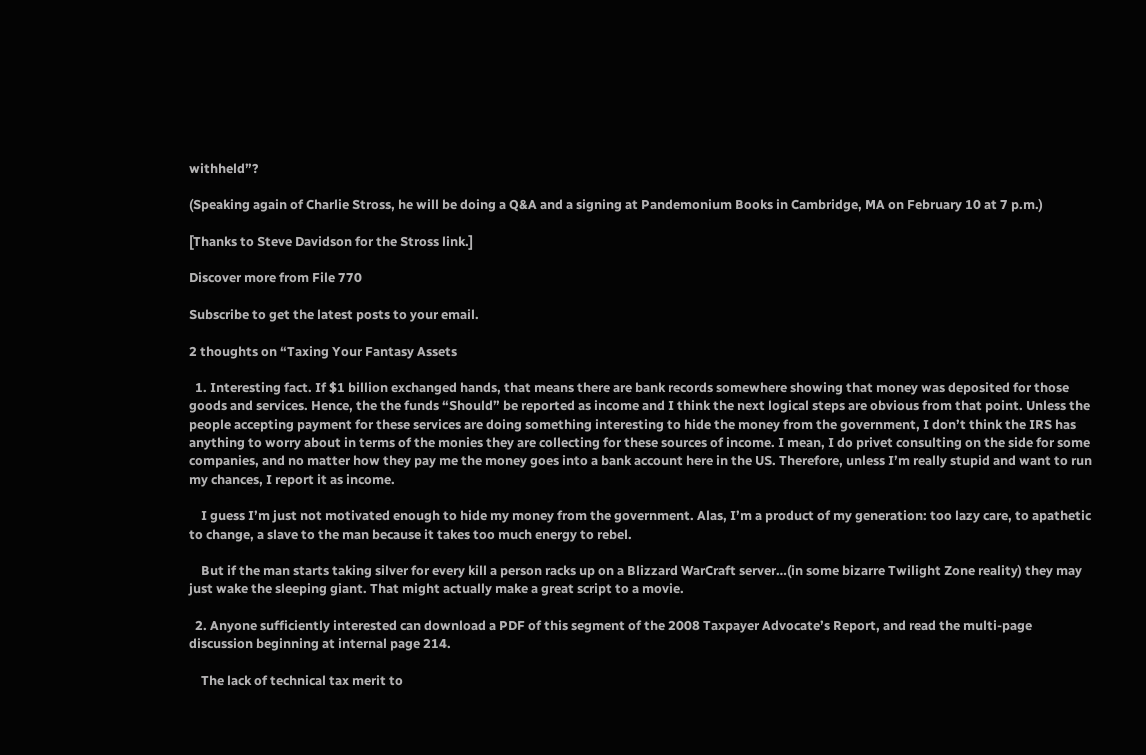withheld”?

(Speaking again of Charlie Stross, he will be doing a Q&A and a signing at Pandemonium Books in Cambridge, MA on February 10 at 7 p.m.)

[Thanks to Steve Davidson for the Stross link.]

Discover more from File 770

Subscribe to get the latest posts to your email.

2 thoughts on “Taxing Your Fantasy Assets

  1. Interesting fact. If $1 billion exchanged hands, that means there are bank records somewhere showing that money was deposited for those goods and services. Hence, the the funds “Should” be reported as income and I think the next logical steps are obvious from that point. Unless the people accepting payment for these services are doing something interesting to hide the money from the government, I don’t think the IRS has anything to worry about in terms of the monies they are collecting for these sources of income. I mean, I do privet consulting on the side for some companies, and no matter how they pay me the money goes into a bank account here in the US. Therefore, unless I’m really stupid and want to run my chances, I report it as income.

    I guess I’m just not motivated enough to hide my money from the government. Alas, I’m a product of my generation: too lazy care, to apathetic to change, a slave to the man because it takes too much energy to rebel.

    But if the man starts taking silver for every kill a person racks up on a Blizzard WarCraft server…(in some bizarre Twilight Zone reality) they may just wake the sleeping giant. That might actually make a great script to a movie.

  2. Anyone sufficiently interested can download a PDF of this segment of the 2008 Taxpayer Advocate’s Report, and read the multi-page discussion beginning at internal page 214.

    The lack of technical tax merit to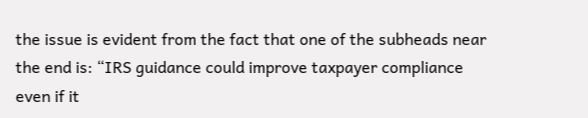the issue is evident from the fact that one of the subheads near the end is: “IRS guidance could improve taxpayer compliance even if it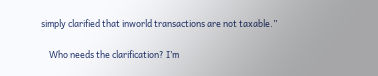simply clarified that inworld transactions are not taxable.”

    Who needs the clarification? I’m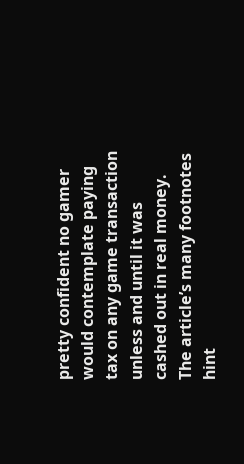pretty confident no gamer would contemplate paying tax on any game transaction unless and until it was cashed out in real money. The article’s many footnotes hint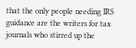that the only people needing IRS guidance are the writers for tax journals who stirred up the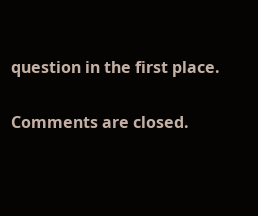question in the first place.

Comments are closed.